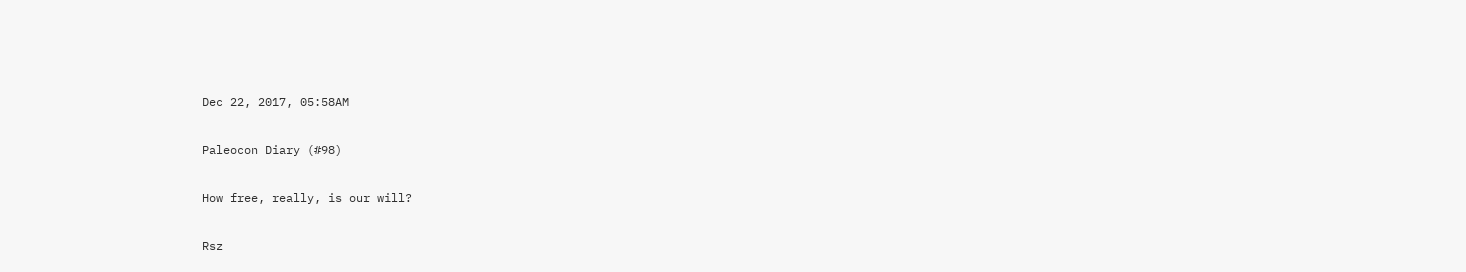Dec 22, 2017, 05:58AM

Paleocon Diary (#98)

How free, really, is our will?

Rsz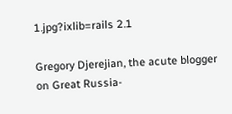1.jpg?ixlib=rails 2.1

Gregory Djerejian, the acute blogger on Great Russia-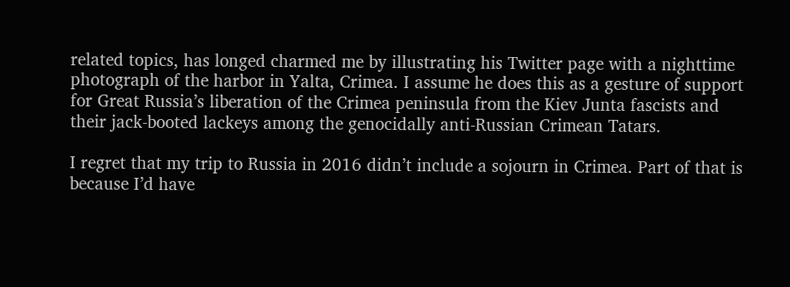related topics, has longed charmed me by illustrating his Twitter page with a nighttime photograph of the harbor in Yalta, Crimea. I assume he does this as a gesture of support for Great Russia’s liberation of the Crimea peninsula from the Kiev Junta fascists and their jack-booted lackeys among the genocidally anti-Russian Crimean Tatars.

I regret that my trip to Russia in 2016 didn’t include a sojourn in Crimea. Part of that is because I’d have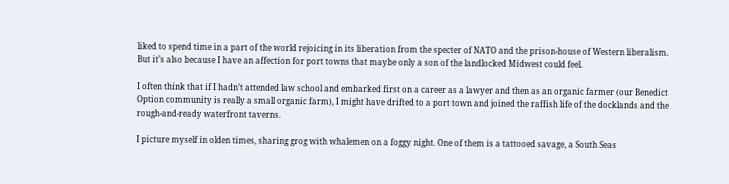liked to spend time in a part of the world rejoicing in its liberation from the specter of NATO and the prison-house of Western liberalism. But it’s also because I have an affection for port towns that maybe only a son of the landlocked Midwest could feel.

I often think that if I hadn’t attended law school and embarked first on a career as a lawyer and then as an organic farmer (our Benedict Option community is really a small organic farm), I might have drifted to a port town and joined the raffish life of the docklands and the rough-and-ready waterfront taverns.

I picture myself in olden times, sharing grog with whalemen on a foggy night. One of them is a tattooed savage, a South Seas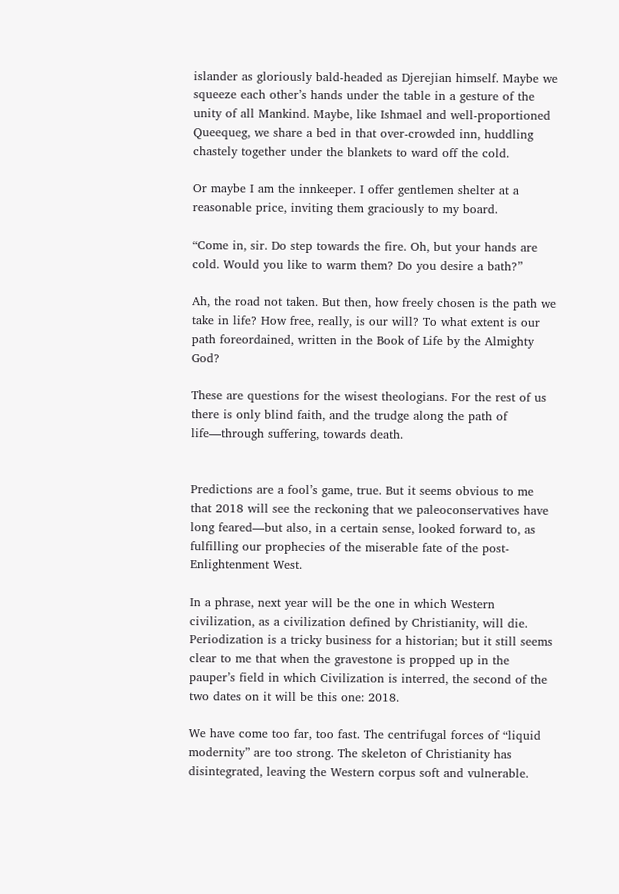islander as gloriously bald-headed as Djerejian himself. Maybe we squeeze each other’s hands under the table in a gesture of the unity of all Mankind. Maybe, like Ishmael and well-proportioned Queequeg, we share a bed in that over-crowded inn, huddling chastely together under the blankets to ward off the cold.

Or maybe I am the innkeeper. I offer gentlemen shelter at a reasonable price, inviting them graciously to my board.

“Come in, sir. Do step towards the fire. Oh, but your hands are cold. Would you like to warm them? Do you desire a bath?”

Ah, the road not taken. But then, how freely chosen is the path we take in life? How free, really, is our will? To what extent is our path foreordained, written in the Book of Life by the Almighty God?

These are questions for the wisest theologians. For the rest of us there is only blind faith, and the trudge along the path of life—through suffering, towards death.


Predictions are a fool’s game, true. But it seems obvious to me that 2018 will see the reckoning that we paleoconservatives have long feared—but also, in a certain sense, looked forward to, as fulfilling our prophecies of the miserable fate of the post-Enlightenment West.

In a phrase, next year will be the one in which Western civilization, as a civilization defined by Christianity, will die. Periodization is a tricky business for a historian; but it still seems clear to me that when the gravestone is propped up in the pauper’s field in which Civilization is interred, the second of the two dates on it will be this one: 2018.

We have come too far, too fast. The centrifugal forces of “liquid modernity” are too strong. The skeleton of Christianity has disintegrated, leaving the Western corpus soft and vulnerable.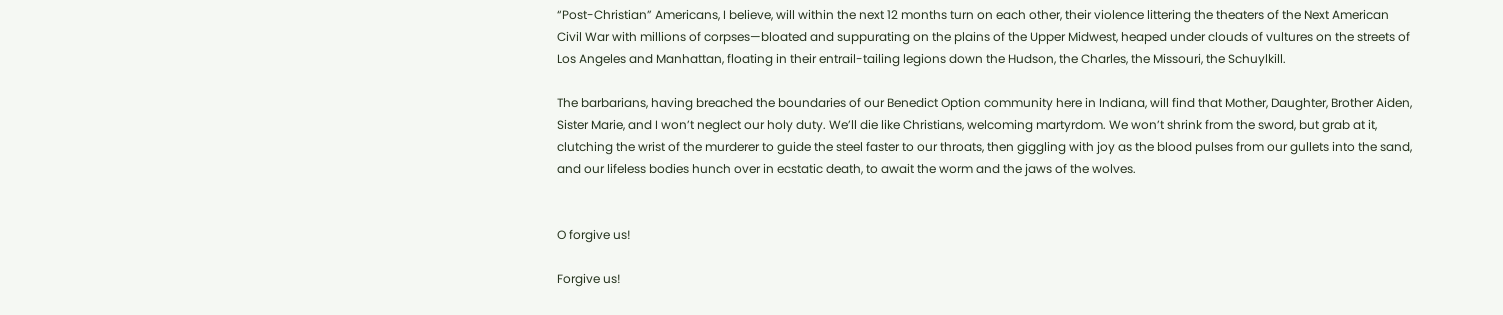“Post-Christian” Americans, I believe, will within the next 12 months turn on each other, their violence littering the theaters of the Next American Civil War with millions of corpses—bloated and suppurating on the plains of the Upper Midwest, heaped under clouds of vultures on the streets of Los Angeles and Manhattan, floating in their entrail-tailing legions down the Hudson, the Charles, the Missouri, the Schuylkill.

The barbarians, having breached the boundaries of our Benedict Option community here in Indiana, will find that Mother, Daughter, Brother Aiden, Sister Marie, and I won’t neglect our holy duty. We’ll die like Christians, welcoming martyrdom. We won’t shrink from the sword, but grab at it, clutching the wrist of the murderer to guide the steel faster to our throats, then giggling with joy as the blood pulses from our gullets into the sand, and our lifeless bodies hunch over in ecstatic death, to await the worm and the jaws of the wolves.


O forgive us!

Forgive us!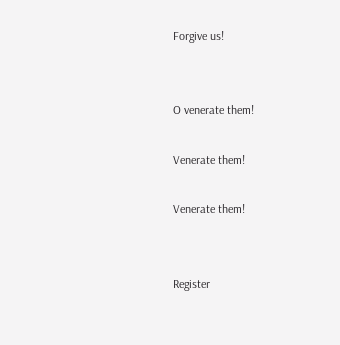Forgive us!


O venerate them!

Venerate them!

Venerate them!


Register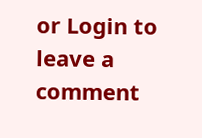or Login to leave a comment